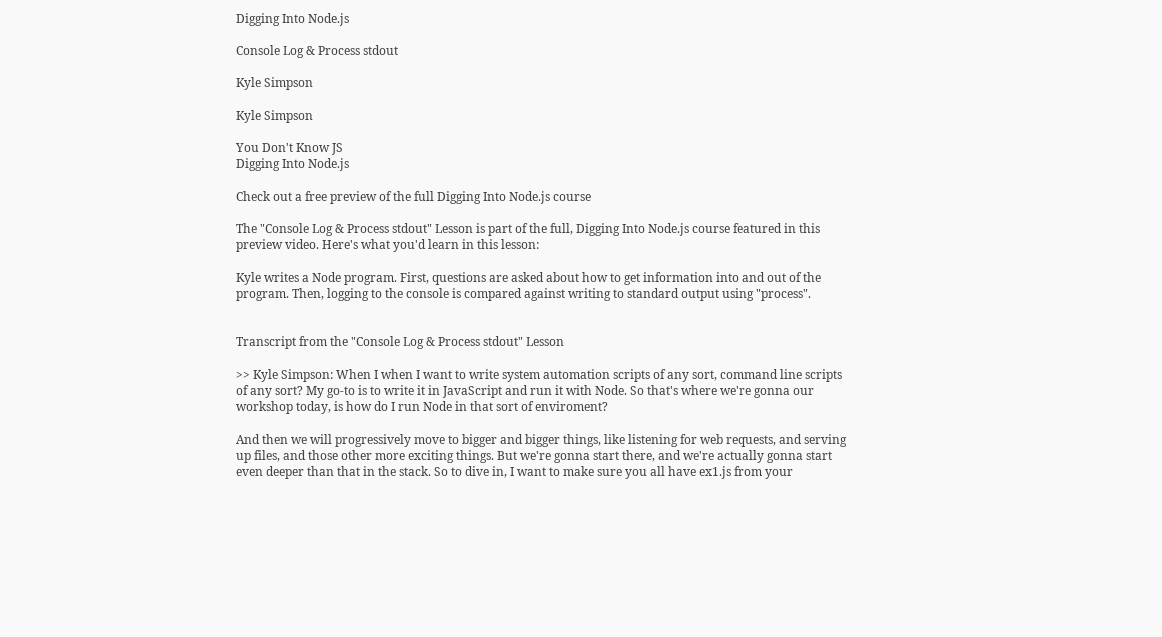Digging Into Node.js

Console Log & Process stdout

Kyle Simpson

Kyle Simpson

You Don't Know JS
Digging Into Node.js

Check out a free preview of the full Digging Into Node.js course

The "Console Log & Process stdout" Lesson is part of the full, Digging Into Node.js course featured in this preview video. Here's what you'd learn in this lesson:

Kyle writes a Node program. First, questions are asked about how to get information into and out of the program. Then, logging to the console is compared against writing to standard output using "process".


Transcript from the "Console Log & Process stdout" Lesson

>> Kyle Simpson: When I when I want to write system automation scripts of any sort, command line scripts of any sort? My go-to is to write it in JavaScript and run it with Node. So that's where we're gonna our workshop today, is how do I run Node in that sort of enviroment?

And then we will progressively move to bigger and bigger things, like listening for web requests, and serving up files, and those other more exciting things. But we're gonna start there, and we're actually gonna start even deeper than that in the stack. So to dive in, I want to make sure you all have ex1.js from your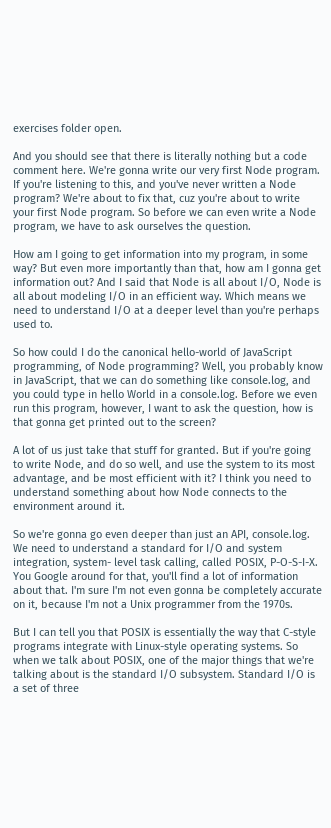exercises folder open.

And you should see that there is literally nothing but a code comment here. We're gonna write our very first Node program. If you're listening to this, and you've never written a Node program? We're about to fix that, cuz you're about to write your first Node program. So before we can even write a Node program, we have to ask ourselves the question.

How am I going to get information into my program, in some way? But even more importantly than that, how am I gonna get information out? And I said that Node is all about I/O, Node is all about modeling I/O in an efficient way. Which means we need to understand I/O at a deeper level than you're perhaps used to.

So how could I do the canonical hello-world of JavaScript programming, of Node programming? Well, you probably know in JavaScript, that we can do something like console.log, and you could type in hello World in a console.log. Before we even run this program, however, I want to ask the question, how is that gonna get printed out to the screen?

A lot of us just take that stuff for granted. But if you're going to write Node, and do so well, and use the system to its most advantage, and be most efficient with it? I think you need to understand something about how Node connects to the environment around it.

So we're gonna go even deeper than just an API, console.log. We need to understand a standard for I/O and system integration, system- level task calling, called POSIX, P-O-S-I-X. You Google around for that, you'll find a lot of information about that. I'm sure I'm not even gonna be completely accurate on it, because I'm not a Unix programmer from the 1970s.

But I can tell you that POSIX is essentially the way that C-style programs integrate with Linux-style operating systems. So when we talk about POSIX, one of the major things that we're talking about is the standard I/O subsystem. Standard I/O is a set of three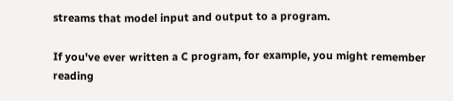streams that model input and output to a program.

If you've ever written a C program, for example, you might remember reading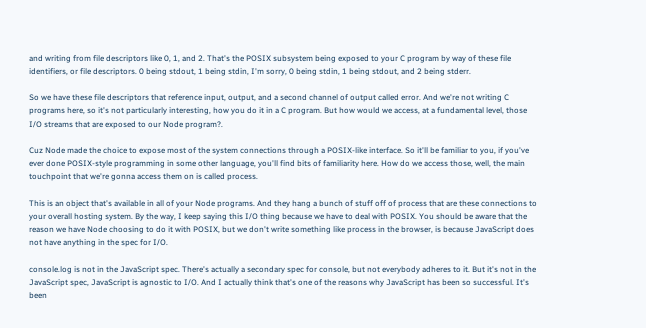and writing from file descriptors like 0, 1, and 2. That's the POSIX subsystem being exposed to your C program by way of these file identifiers, or file descriptors. 0 being stdout, 1 being stdin, I'm sorry, 0 being stdin, 1 being stdout, and 2 being stderr.

So we have these file descriptors that reference input, output, and a second channel of output called error. And we're not writing C programs here, so it's not particularly interesting, how you do it in a C program. But how would we access, at a fundamental level, those I/O streams that are exposed to our Node program?.

Cuz Node made the choice to expose most of the system connections through a POSIX-like interface. So it'll be familiar to you, if you've ever done POSIX-style programming in some other language, you'll find bits of familiarity here. How do we access those, well, the main touchpoint that we're gonna access them on is called process.

This is an object that's available in all of your Node programs. And they hang a bunch of stuff off of process that are these connections to your overall hosting system. By the way, I keep saying this I/O thing because we have to deal with POSIX. You should be aware that the reason we have Node choosing to do it with POSIX, but we don't write something like process in the browser, is because JavaScript does not have anything in the spec for I/O.

console.log is not in the JavaScript spec. There's actually a secondary spec for console, but not everybody adheres to it. But it's not in the JavaScript spec, JavaScript is agnostic to I/O. And I actually think that's one of the reasons why JavaScript has been so successful. It's been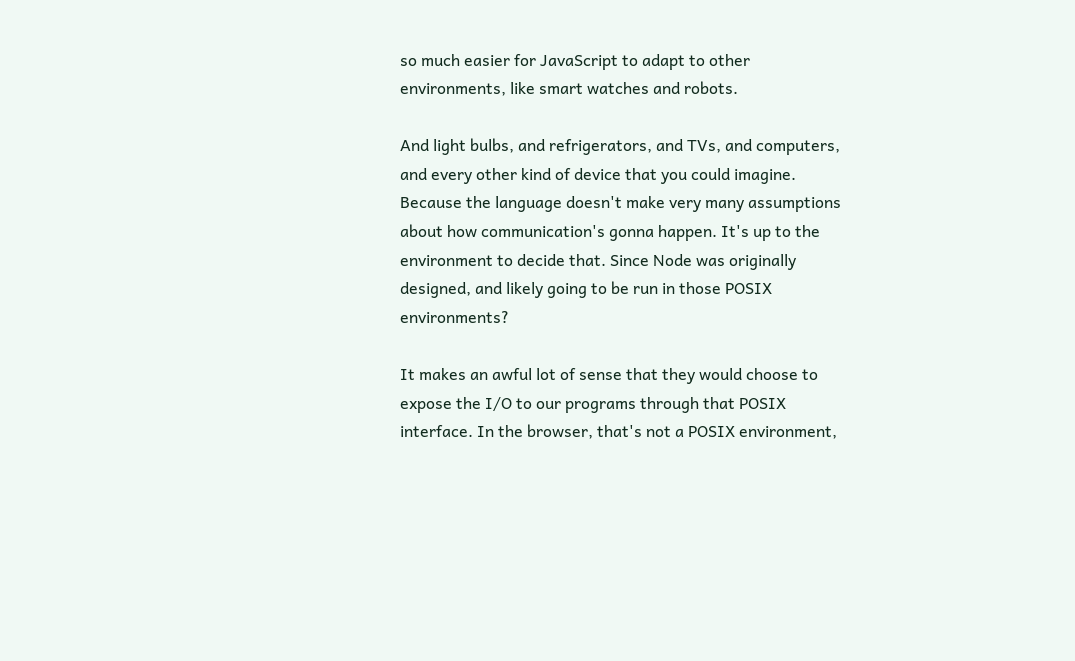so much easier for JavaScript to adapt to other environments, like smart watches and robots.

And light bulbs, and refrigerators, and TVs, and computers, and every other kind of device that you could imagine. Because the language doesn't make very many assumptions about how communication's gonna happen. It's up to the environment to decide that. Since Node was originally designed, and likely going to be run in those POSIX environments?

It makes an awful lot of sense that they would choose to expose the I/O to our programs through that POSIX interface. In the browser, that's not a POSIX environment,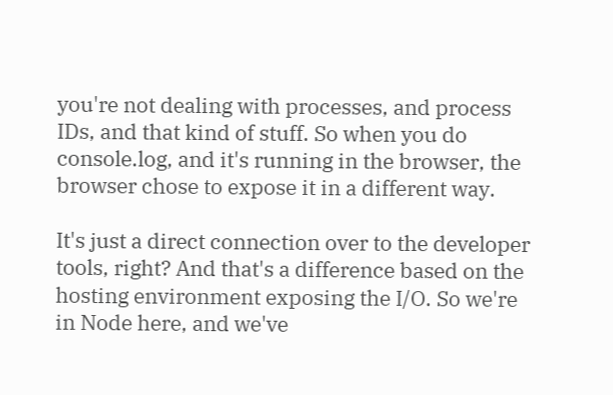you're not dealing with processes, and process IDs, and that kind of stuff. So when you do console.log, and it's running in the browser, the browser chose to expose it in a different way.

It's just a direct connection over to the developer tools, right? And that's a difference based on the hosting environment exposing the I/O. So we're in Node here, and we've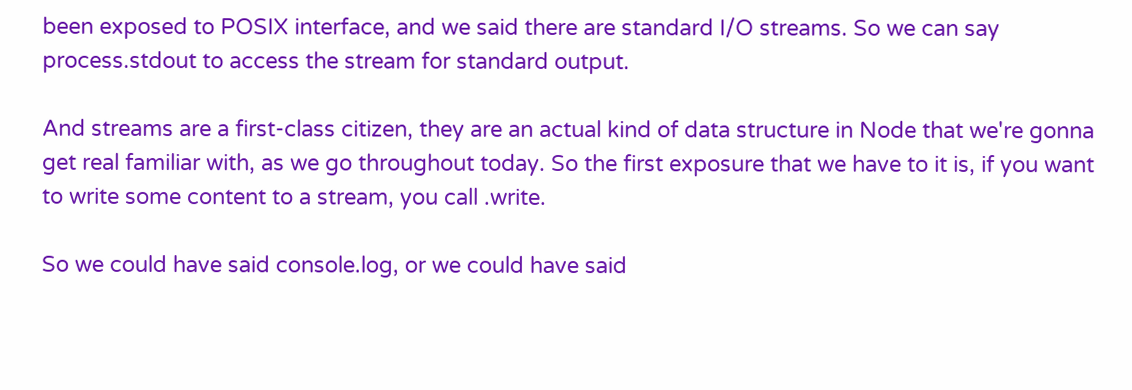been exposed to POSIX interface, and we said there are standard I/O streams. So we can say process.stdout to access the stream for standard output.

And streams are a first-class citizen, they are an actual kind of data structure in Node that we're gonna get real familiar with, as we go throughout today. So the first exposure that we have to it is, if you want to write some content to a stream, you call .write.

So we could have said console.log, or we could have said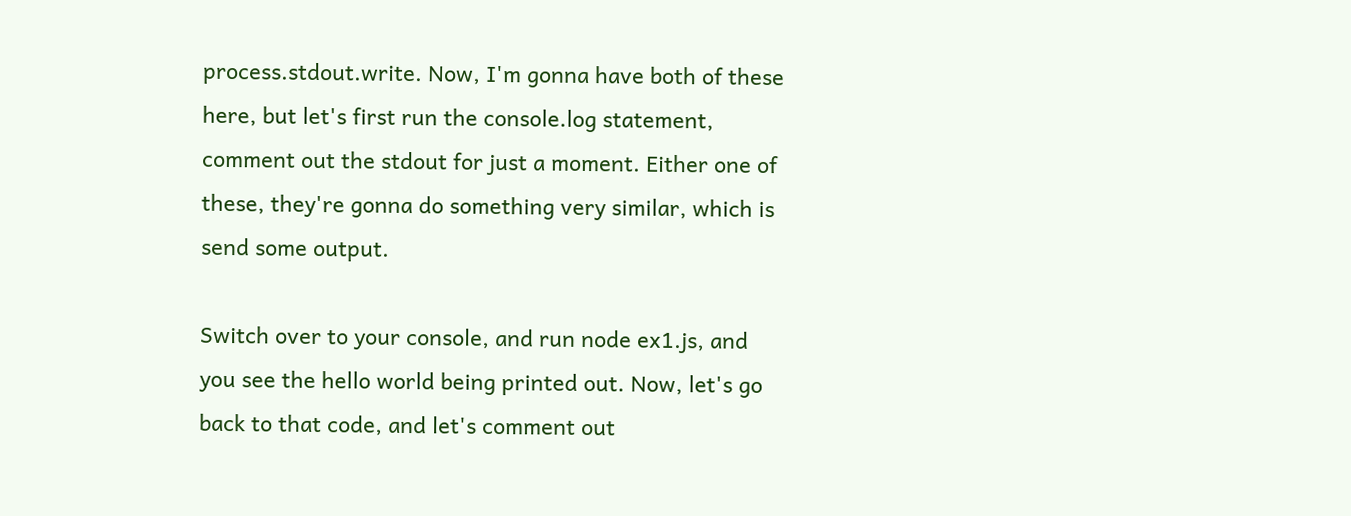process.stdout.write. Now, I'm gonna have both of these here, but let's first run the console.log statement, comment out the stdout for just a moment. Either one of these, they're gonna do something very similar, which is send some output.

Switch over to your console, and run node ex1.js, and you see the hello world being printed out. Now, let's go back to that code, and let's comment out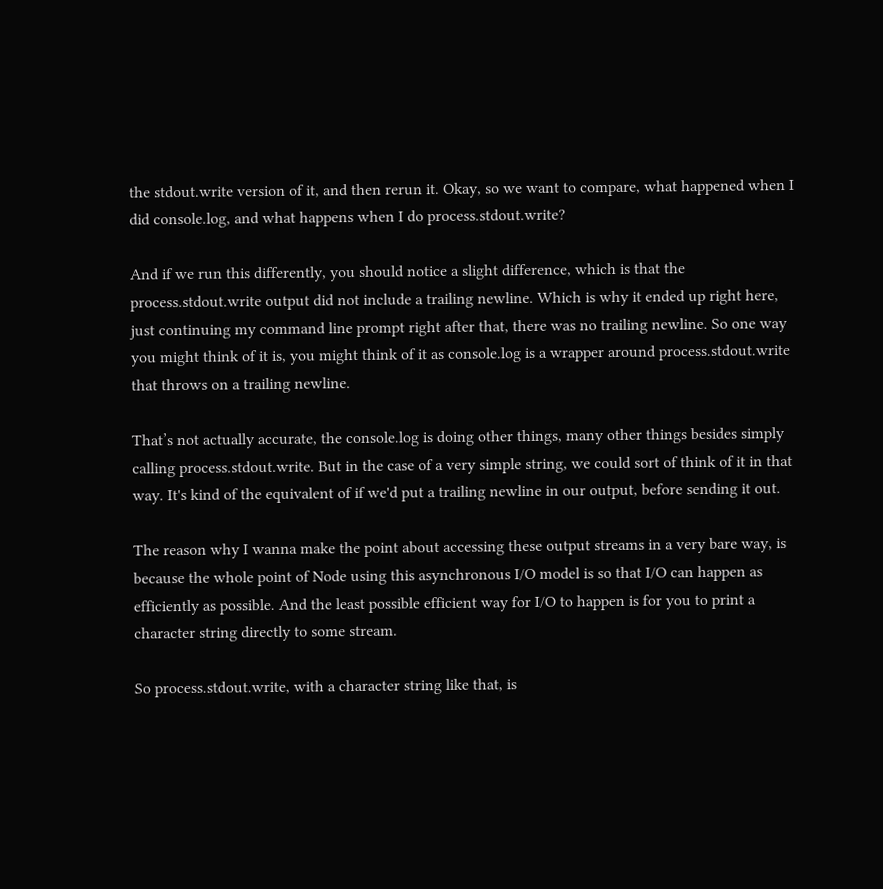the stdout.write version of it, and then rerun it. Okay, so we want to compare, what happened when I did console.log, and what happens when I do process.stdout.write?

And if we run this differently, you should notice a slight difference, which is that the process.stdout.write output did not include a trailing newline. Which is why it ended up right here, just continuing my command line prompt right after that, there was no trailing newline. So one way you might think of it is, you might think of it as console.log is a wrapper around process.stdout.write that throws on a trailing newline.

That’s not actually accurate, the console.log is doing other things, many other things besides simply calling process.stdout.write. But in the case of a very simple string, we could sort of think of it in that way. It's kind of the equivalent of if we'd put a trailing newline in our output, before sending it out.

The reason why I wanna make the point about accessing these output streams in a very bare way, is because the whole point of Node using this asynchronous I/O model is so that I/O can happen as efficiently as possible. And the least possible efficient way for I/O to happen is for you to print a character string directly to some stream.

So process.stdout.write, with a character string like that, is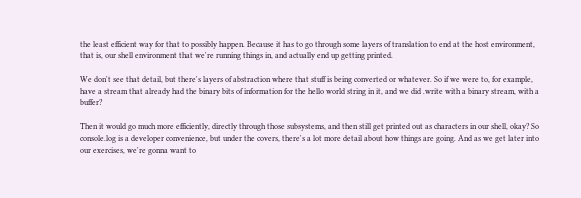the least efficient way for that to possibly happen. Because it has to go through some layers of translation to end at the host environment, that is, our shell environment that we're running things in, and actually end up getting printed.

We don't see that detail, but there's layers of abstraction where that stuff is being converted or whatever. So if we were to, for example, have a stream that already had the binary bits of information for the hello world string in it, and we did .write with a binary stream, with a buffer?

Then it would go much more efficiently, directly through those subsystems, and then still get printed out as characters in our shell, okay? So console.log is a developer convenience, but under the covers, there's a lot more detail about how things are going. And as we get later into our exercises, we're gonna want to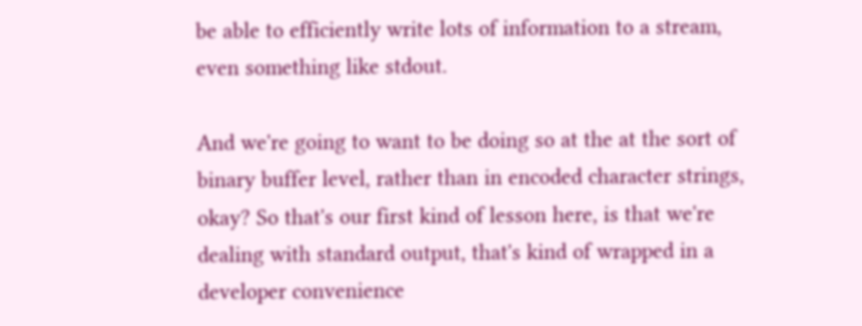be able to efficiently write lots of information to a stream, even something like stdout.

And we're going to want to be doing so at the at the sort of binary buffer level, rather than in encoded character strings, okay? So that's our first kind of lesson here, is that we're dealing with standard output, that's kind of wrapped in a developer convenience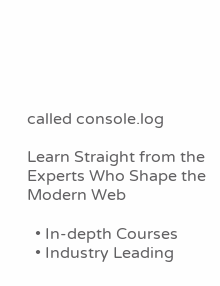called console.log

Learn Straight from the Experts Who Shape the Modern Web

  • In-depth Courses
  • Industry Leading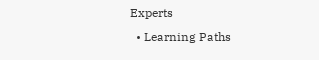Experts
  • Learning Paths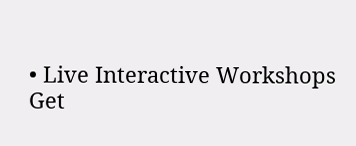• Live Interactive Workshops
Get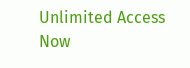Unlimited Access Now